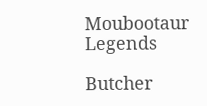Moubootaur Legends

Butcher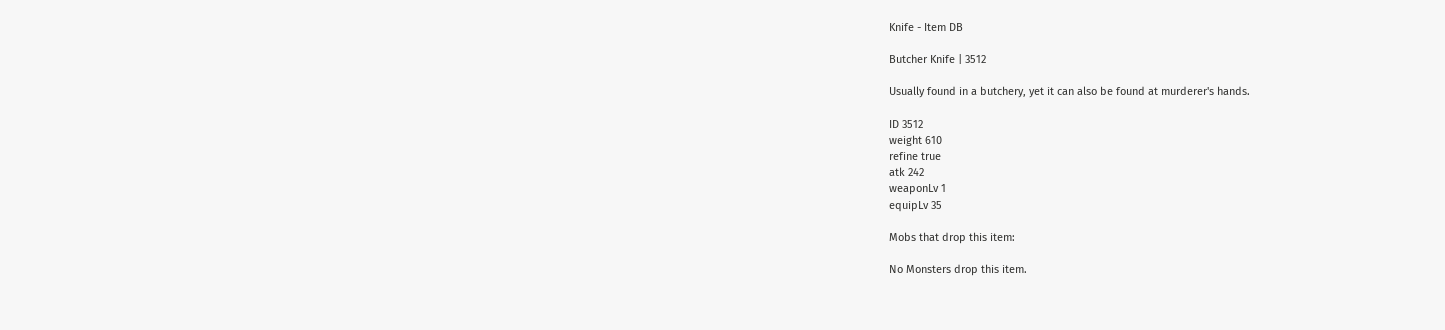Knife - Item DB

Butcher Knife | 3512

Usually found in a butchery, yet it can also be found at murderer's hands.

ID 3512
weight 610
refine true
atk 242
weaponLv 1
equipLv 35

Mobs that drop this item:

No Monsters drop this item.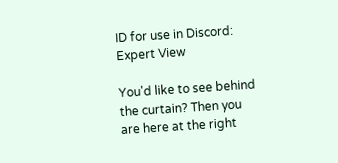ID for use in Discord:
Expert View

You'd like to see behind the curtain? Then you are here at the right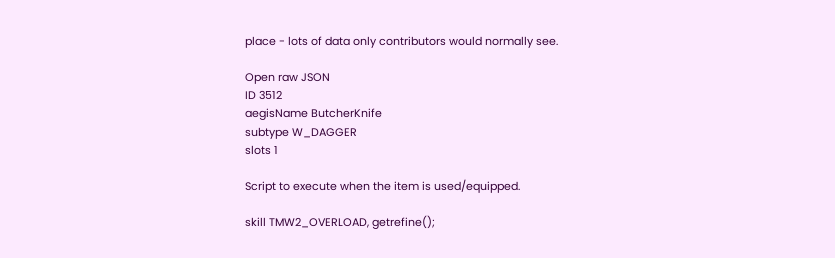place - lots of data only contributors would normally see.

Open raw JSON
ID 3512
aegisName ButcherKnife
subtype W_DAGGER
slots 1

Script to execute when the item is used/equipped.

skill TMW2_OVERLOAD, getrefine();